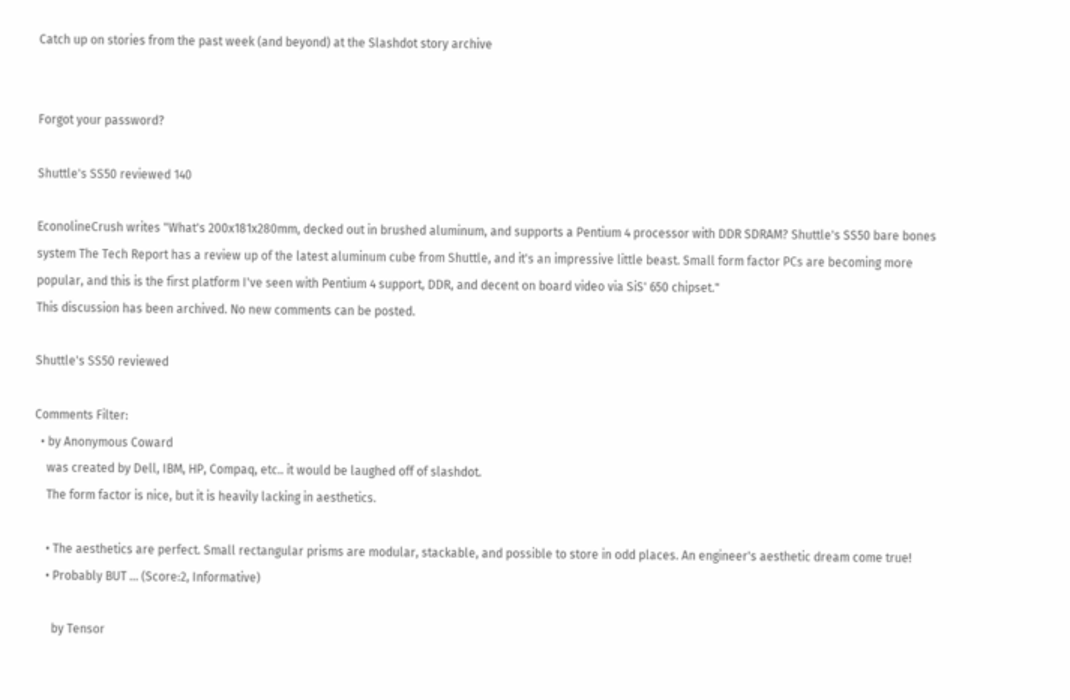Catch up on stories from the past week (and beyond) at the Slashdot story archive


Forgot your password?

Shuttle's SS50 reviewed 140

EconolineCrush writes "What's 200x181x280mm, decked out in brushed aluminum, and supports a Pentium 4 processor with DDR SDRAM? Shuttle's SS50 bare bones system The Tech Report has a review up of the latest aluminum cube from Shuttle, and it's an impressive little beast. Small form factor PCs are becoming more popular, and this is the first platform I've seen with Pentium 4 support, DDR, and decent on board video via SiS' 650 chipset."
This discussion has been archived. No new comments can be posted.

Shuttle's SS50 reviewed

Comments Filter:
  • by Anonymous Coward
    was created by Dell, IBM, HP, Compaq, etc.. it would be laughed off of slashdot.
    The form factor is nice, but it is heavily lacking in aesthetics.

    • The aesthetics are perfect. Small rectangular prisms are modular, stackable, and possible to store in odd places. An engineer's aesthetic dream come true!
    • Probably BUT ... (Score:2, Informative)

      by Tensor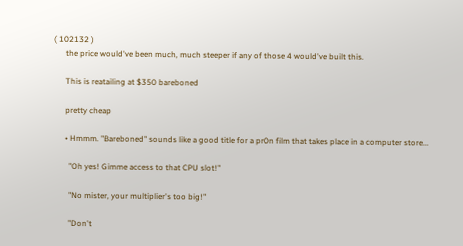( 102132 )
      the price would've been much, much steeper if any of those 4 would've built this.

      This is reatailing at $350 bareboned

      pretty cheap

      • Hmmm. "Bareboned" sounds like a good title for a pr0n film that takes place in a computer store...

        "Oh yes! Gimme access to that CPU slot!"

        "No mister, your multiplier's too big!"

        "Don't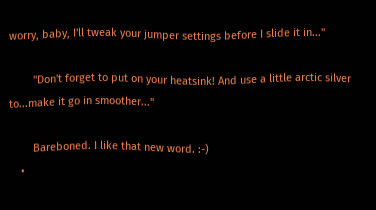worry, baby, I'll tweak your jumper settings before I slide it in..."

        "Don't forget to put on your heatsink! And use a little arctic silver to...make it go in smoother..."

        Bareboned. I like that new word. :-)
    •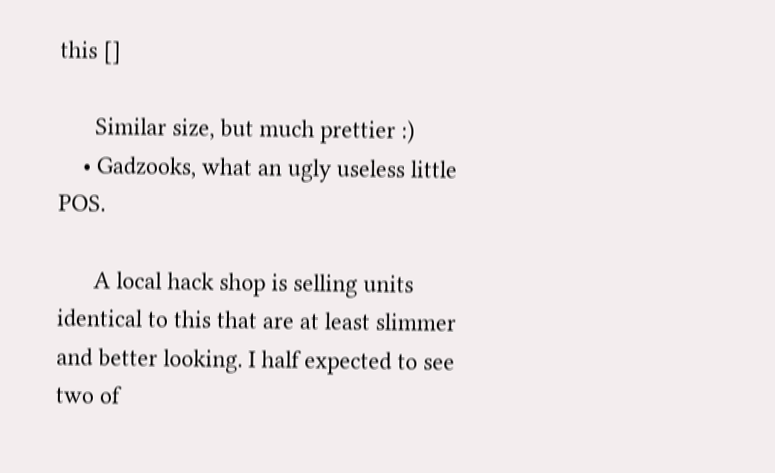this []

      Similar size, but much prettier :)
    • Gadzooks, what an ugly useless little POS.

      A local hack shop is selling units identical to this that are at least slimmer and better looking. I half expected to see two of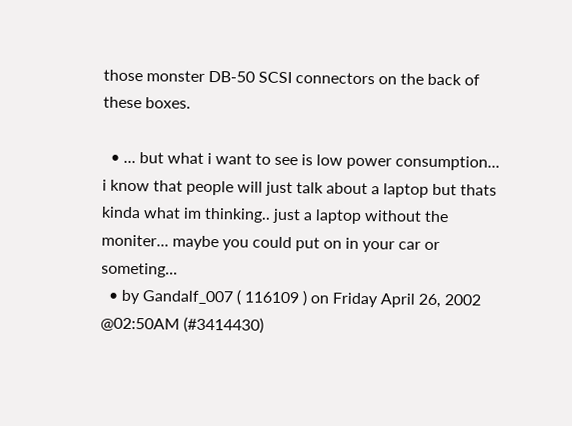those monster DB-50 SCSI connectors on the back of these boxes.

  • ... but what i want to see is low power consumption... i know that people will just talk about a laptop but thats kinda what im thinking.. just a laptop without the moniter... maybe you could put on in your car or someting...
  • by Gandalf_007 ( 116109 ) on Friday April 26, 2002 @02:50AM (#3414430)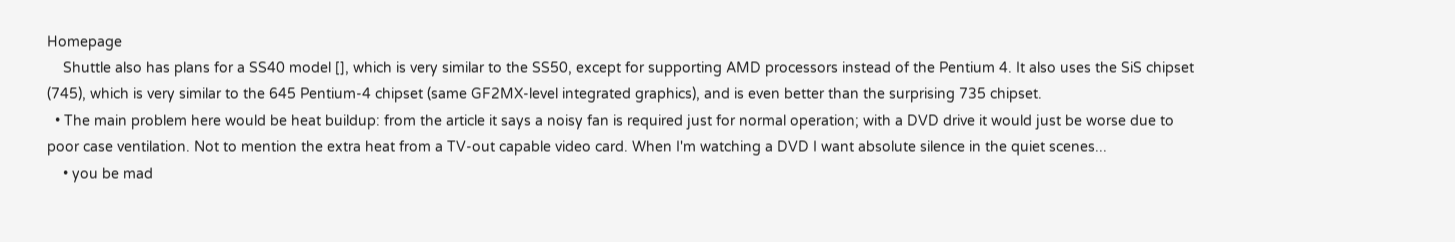Homepage
    Shuttle also has plans for a SS40 model [], which is very similar to the SS50, except for supporting AMD processors instead of the Pentium 4. It also uses the SiS chipset (745), which is very similar to the 645 Pentium-4 chipset (same GF2MX-level integrated graphics), and is even better than the surprising 735 chipset.
  • The main problem here would be heat buildup: from the article it says a noisy fan is required just for normal operation; with a DVD drive it would just be worse due to poor case ventilation. Not to mention the extra heat from a TV-out capable video card. When I'm watching a DVD I want absolute silence in the quiet scenes...
    • you be mad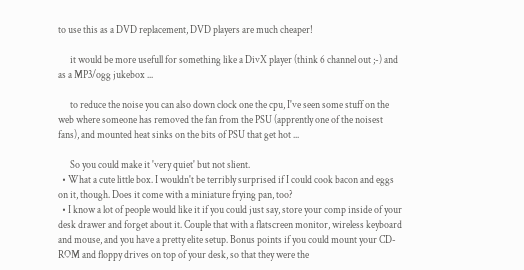to use this as a DVD replacement, DVD players are much cheaper!

      it would be more usefull for something like a DivX player (think 6 channel out ;-) and as a MP3/ogg jukebox ...

      to reduce the noise you can also down clock one the cpu, I've seen some stuff on the web where someone has removed the fan from the PSU (apprently one of the noisest fans), and mounted heat sinks on the bits of PSU that get hot ...

      So you could make it 'very quiet' but not slient.
  • What a cute little box. I wouldn't be terribly surprised if I could cook bacon and eggs on it, though. Does it come with a miniature frying pan, too?
  • I know a lot of people would like it if you could just say, store your comp inside of your desk drawer and forget about it. Couple that with a flatscreen monitor, wireless keyboard and mouse, and you have a pretty elite setup. Bonus points if you could mount your CD-ROM and floppy drives on top of your desk, so that they were the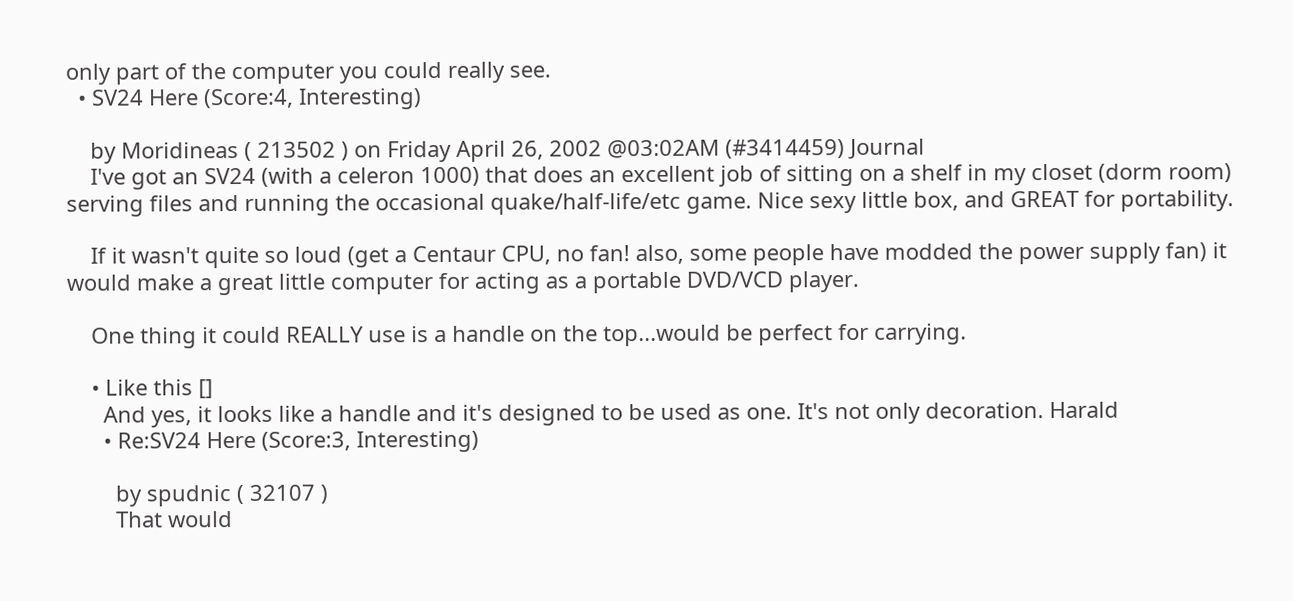only part of the computer you could really see.
  • SV24 Here (Score:4, Interesting)

    by Moridineas ( 213502 ) on Friday April 26, 2002 @03:02AM (#3414459) Journal
    I've got an SV24 (with a celeron 1000) that does an excellent job of sitting on a shelf in my closet (dorm room) serving files and running the occasional quake/half-life/etc game. Nice sexy little box, and GREAT for portability.

    If it wasn't quite so loud (get a Centaur CPU, no fan! also, some people have modded the power supply fan) it would make a great little computer for acting as a portable DVD/VCD player.

    One thing it could REALLY use is a handle on the top...would be perfect for carrying.

    • Like this []
      And yes, it looks like a handle and it's designed to be used as one. It's not only decoration. Harald
      • Re:SV24 Here (Score:3, Interesting)

        by spudnic ( 32107 )
        That would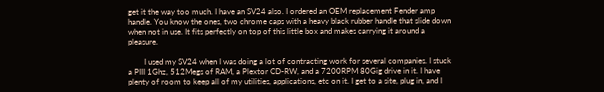get it the way too much. I have an SV24 also. I ordered an OEM replacement Fender amp handle. You know the ones, two chrome caps with a heavy black rubber handle that slide down when not in use. It fits perfectly on top of this little box and makes carrying it around a pleasure.

        I used my SV24 when I was doing a lot of contracting work for several companies. I stuck a PIII 1Ghz, 512Megs of RAM, a Plextor CD-RW, and a 7200RPM 80Gig drive in it. I have plenty of room to keep all of my utilities, applications, etc on it. I get to a site, plug in, and I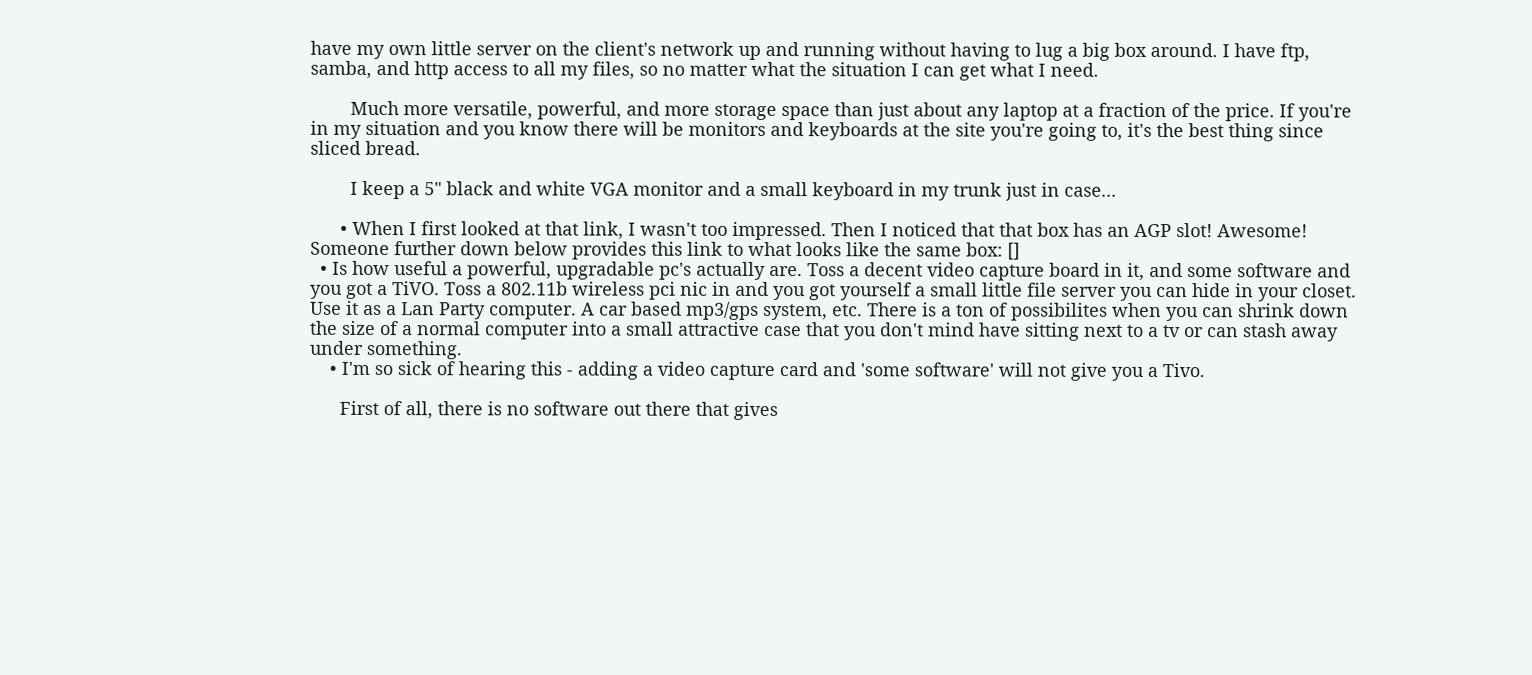have my own little server on the client's network up and running without having to lug a big box around. I have ftp, samba, and http access to all my files, so no matter what the situation I can get what I need.

        Much more versatile, powerful, and more storage space than just about any laptop at a fraction of the price. If you're in my situation and you know there will be monitors and keyboards at the site you're going to, it's the best thing since sliced bread.

        I keep a 5" black and white VGA monitor and a small keyboard in my trunk just in case...

      • When I first looked at that link, I wasn't too impressed. Then I noticed that that box has an AGP slot! Awesome! Someone further down below provides this link to what looks like the same box: []
  • Is how useful a powerful, upgradable pc's actually are. Toss a decent video capture board in it, and some software and you got a TiVO. Toss a 802.11b wireless pci nic in and you got yourself a small little file server you can hide in your closet. Use it as a Lan Party computer. A car based mp3/gps system, etc. There is a ton of possibilites when you can shrink down the size of a normal computer into a small attractive case that you don't mind have sitting next to a tv or can stash away under something.
    • I'm so sick of hearing this - adding a video capture card and 'some software' will not give you a Tivo.

      First of all, there is no software out there that gives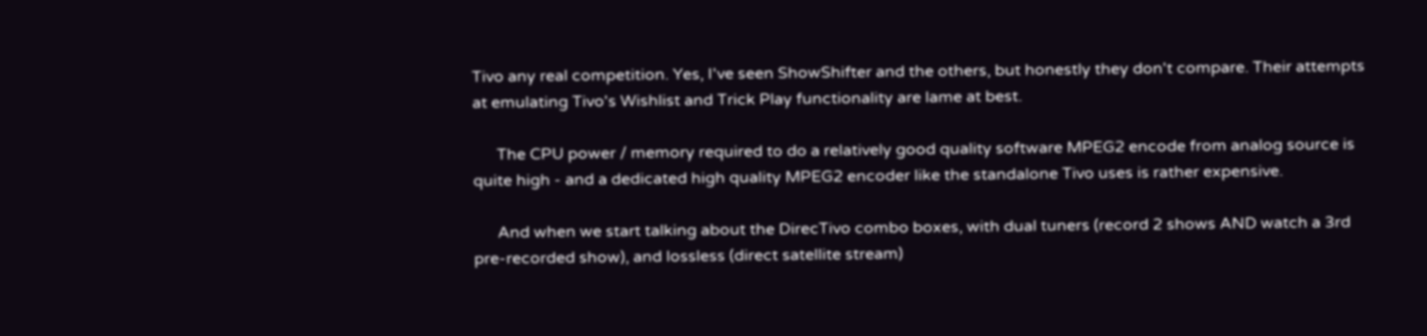Tivo any real competition. Yes, I've seen ShowShifter and the others, but honestly they don't compare. Their attempts at emulating Tivo's Wishlist and Trick Play functionality are lame at best.

      The CPU power / memory required to do a relatively good quality software MPEG2 encode from analog source is quite high - and a dedicated high quality MPEG2 encoder like the standalone Tivo uses is rather expensive.

      And when we start talking about the DirecTivo combo boxes, with dual tuners (record 2 shows AND watch a 3rd pre-recorded show), and lossless (direct satellite stream)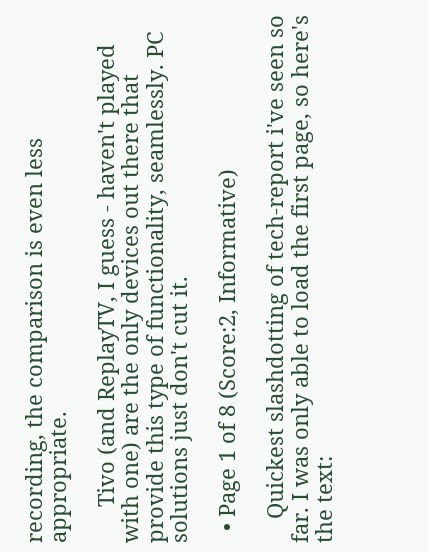recording, the comparison is even less appropriate.

      Tivo (and ReplayTV, I guess - haven't played with one) are the only devices out there that provide this type of functionality, seamlessly. PC solutions just don't cut it.

  • Page 1 of 8 (Score:2, Informative)

    Quickest slashdotting of tech-report i've seen so far. I was only able to load the first page, so here's the text: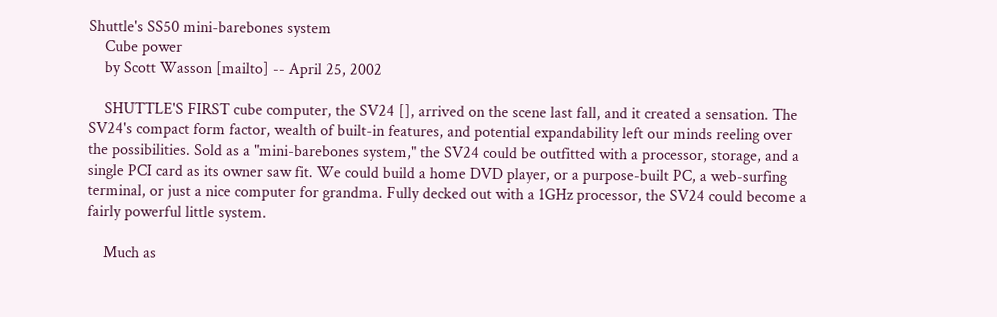Shuttle's SS50 mini-barebones system
    Cube power
    by Scott Wasson [mailto] -- April 25, 2002

    SHUTTLE'S FIRST cube computer, the SV24 [], arrived on the scene last fall, and it created a sensation. The SV24's compact form factor, wealth of built-in features, and potential expandability left our minds reeling over the possibilities. Sold as a "mini-barebones system," the SV24 could be outfitted with a processor, storage, and a single PCI card as its owner saw fit. We could build a home DVD player, or a purpose-built PC, a web-surfing terminal, or just a nice computer for grandma. Fully decked out with a 1GHz processor, the SV24 could become a fairly powerful little system.

    Much as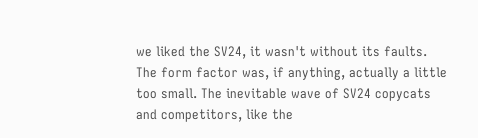we liked the SV24, it wasn't without its faults. The form factor was, if anything, actually a little too small. The inevitable wave of SV24 copycats and competitors, like the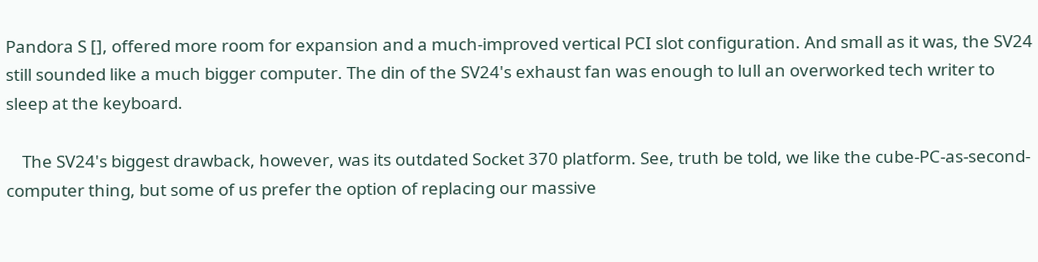Pandora S [], offered more room for expansion and a much-improved vertical PCI slot configuration. And small as it was, the SV24 still sounded like a much bigger computer. The din of the SV24's exhaust fan was enough to lull an overworked tech writer to sleep at the keyboard.

    The SV24's biggest drawback, however, was its outdated Socket 370 platform. See, truth be told, we like the cube-PC-as-second-computer thing, but some of us prefer the option of replacing our massive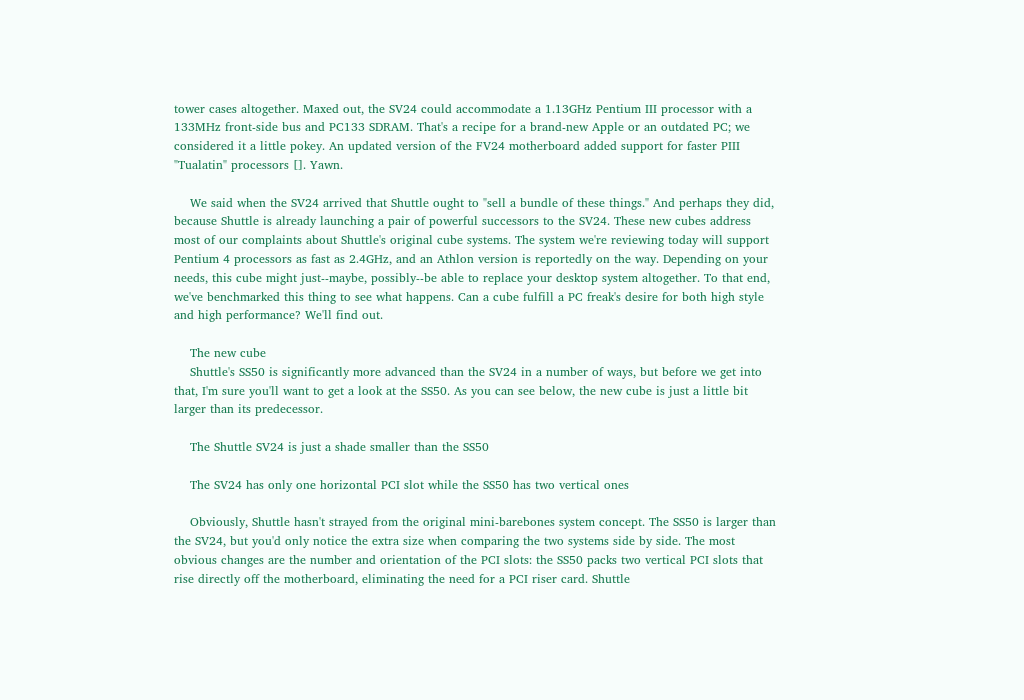tower cases altogether. Maxed out, the SV24 could accommodate a 1.13GHz Pentium III processor with a 133MHz front-side bus and PC133 SDRAM. That's a recipe for a brand-new Apple or an outdated PC; we considered it a little pokey. An updated version of the FV24 motherboard added support for faster PIII "Tualatin" processors []. Yawn.

    We said when the SV24 arrived that Shuttle ought to "sell a bundle of these things." And perhaps they did, because Shuttle is already launching a pair of powerful successors to the SV24. These new cubes address most of our complaints about Shuttle's original cube systems. The system we're reviewing today will support Pentium 4 processors as fast as 2.4GHz, and an Athlon version is reportedly on the way. Depending on your needs, this cube might just--maybe, possibly--be able to replace your desktop system altogether. To that end, we've benchmarked this thing to see what happens. Can a cube fulfill a PC freak's desire for both high style and high performance? We'll find out.

    The new cube
    Shuttle's SS50 is significantly more advanced than the SV24 in a number of ways, but before we get into that, I'm sure you'll want to get a look at the SS50. As you can see below, the new cube is just a little bit larger than its predecessor.

    The Shuttle SV24 is just a shade smaller than the SS50

    The SV24 has only one horizontal PCI slot while the SS50 has two vertical ones

    Obviously, Shuttle hasn't strayed from the original mini-barebones system concept. The SS50 is larger than the SV24, but you'd only notice the extra size when comparing the two systems side by side. The most obvious changes are the number and orientation of the PCI slots: the SS50 packs two vertical PCI slots that rise directly off the motherboard, eliminating the need for a PCI riser card. Shuttle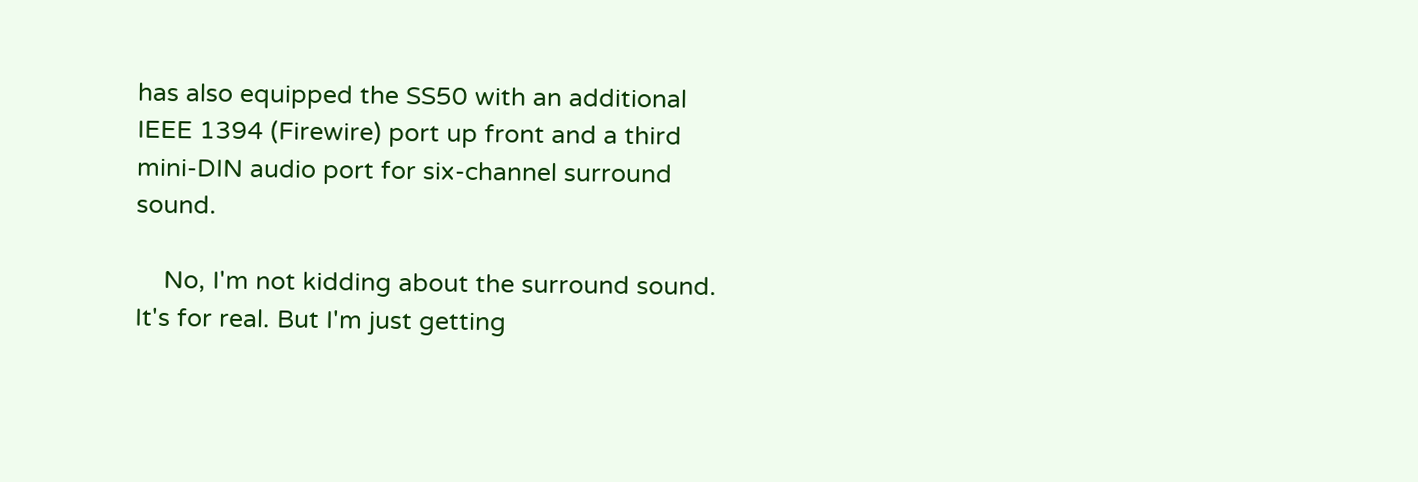has also equipped the SS50 with an additional IEEE 1394 (Firewire) port up front and a third mini-DIN audio port for six-channel surround sound.

    No, I'm not kidding about the surround sound. It's for real. But I'm just getting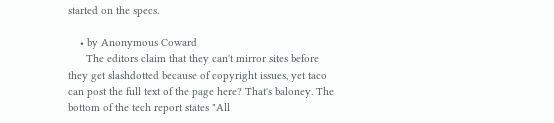started on the specs.

    • by Anonymous Coward
      The editors claim that they can't mirror sites before they get slashdotted because of copyright issues, yet taco can post the full text of the page here? That's baloney. The bottom of the tech report states "All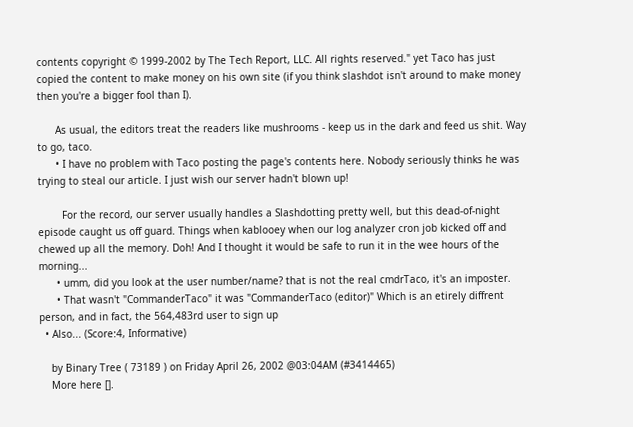contents copyright © 1999-2002 by The Tech Report, LLC. All rights reserved." yet Taco has just copied the content to make money on his own site (if you think slashdot isn't around to make money then you're a bigger fool than I).

      As usual, the editors treat the readers like mushrooms - keep us in the dark and feed us shit. Way to go, taco.
      • I have no problem with Taco posting the page's contents here. Nobody seriously thinks he was trying to steal our article. I just wish our server hadn't blown up!

        For the record, our server usually handles a Slashdotting pretty well, but this dead-of-night episode caught us off guard. Things when kablooey when our log analyzer cron job kicked off and chewed up all the memory. Doh! And I thought it would be safe to run it in the wee hours of the morning...
      • umm, did you look at the user number/name? that is not the real cmdrTaco, it's an imposter.
      • That wasn't "CommanderTaco" it was "CommanderTaco (editor)" Which is an etirely diffrent person, and in fact, the 564,483rd user to sign up
  • Also... (Score:4, Informative)

    by Binary Tree ( 73189 ) on Friday April 26, 2002 @03:04AM (#3414465)
    More here [].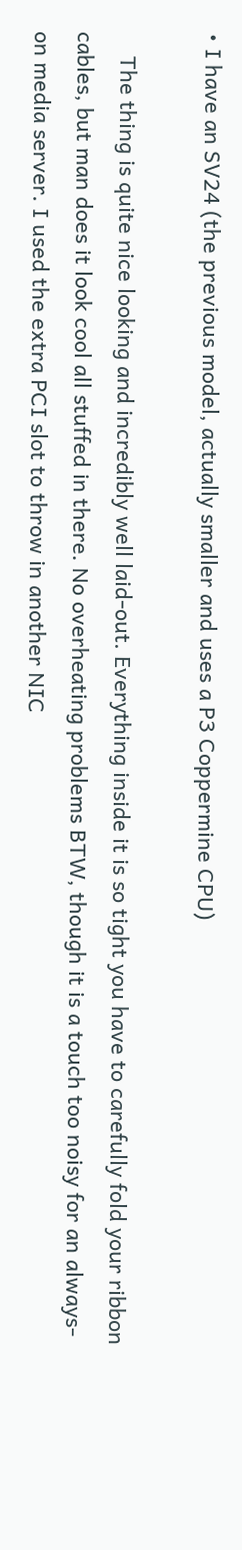• I have an SV24 (the previous model, actually smaller and uses a P3 Coppermine CPU)

    The thing is quite nice looking and incredibly well laid-out. Everything inside it is so tight you have to carefully fold your ribbon cables, but man does it look cool all stuffed in there. No overheating problems BTW, though it is a touch too noisy for an always-on media server. I used the extra PCI slot to throw in another NIC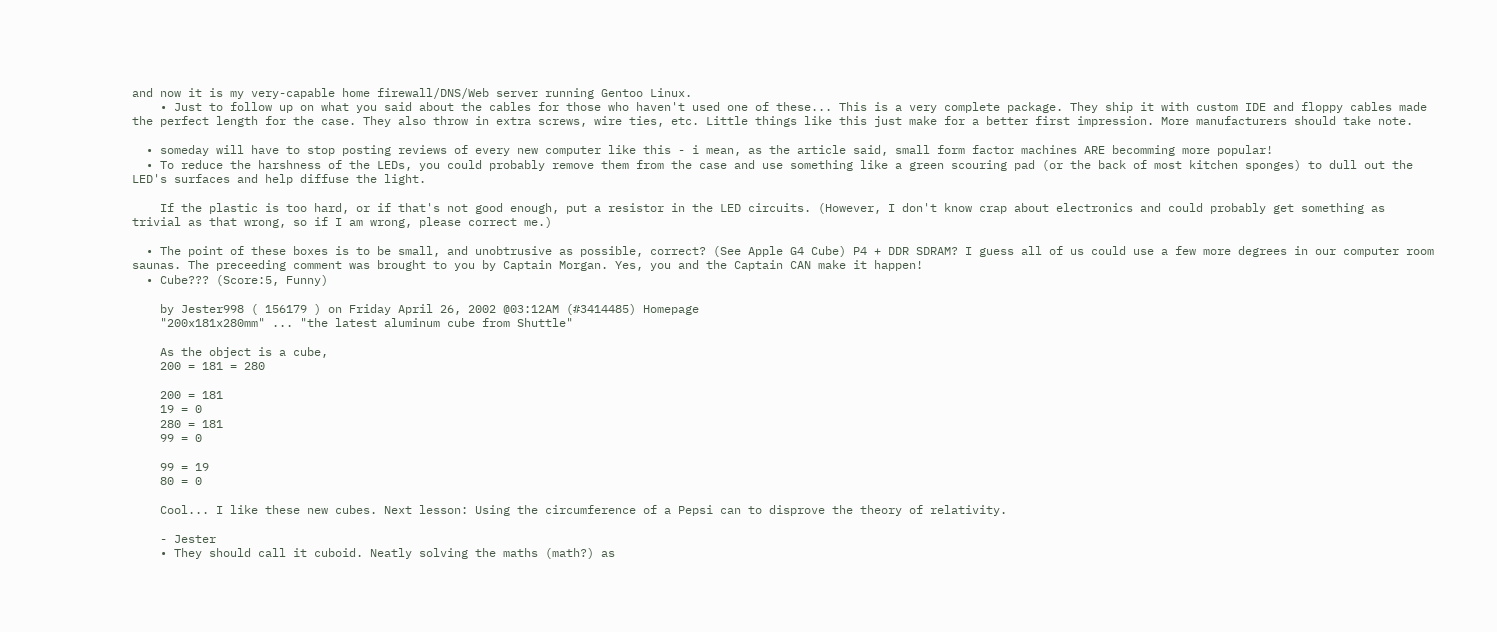and now it is my very-capable home firewall/DNS/Web server running Gentoo Linux.
    • Just to follow up on what you said about the cables for those who haven't used one of these... This is a very complete package. They ship it with custom IDE and floppy cables made the perfect length for the case. They also throw in extra screws, wire ties, etc. Little things like this just make for a better first impression. More manufacturers should take note.

  • someday will have to stop posting reviews of every new computer like this - i mean, as the article said, small form factor machines ARE becomming more popular!
  • To reduce the harshness of the LEDs, you could probably remove them from the case and use something like a green scouring pad (or the back of most kitchen sponges) to dull out the LED's surfaces and help diffuse the light.

    If the plastic is too hard, or if that's not good enough, put a resistor in the LED circuits. (However, I don't know crap about electronics and could probably get something as trivial as that wrong, so if I am wrong, please correct me.)

  • The point of these boxes is to be small, and unobtrusive as possible, correct? (See Apple G4 Cube) P4 + DDR SDRAM? I guess all of us could use a few more degrees in our computer room saunas. The preceeding comment was brought to you by Captain Morgan. Yes, you and the Captain CAN make it happen!
  • Cube??? (Score:5, Funny)

    by Jester998 ( 156179 ) on Friday April 26, 2002 @03:12AM (#3414485) Homepage
    "200x181x280mm" ... "the latest aluminum cube from Shuttle"

    As the object is a cube,
    200 = 181 = 280

    200 = 181
    19 = 0
    280 = 181
    99 = 0

    99 = 19
    80 = 0

    Cool... I like these new cubes. Next lesson: Using the circumference of a Pepsi can to disprove the theory of relativity.

    - Jester
    • They should call it cuboid. Neatly solving the maths (math?) as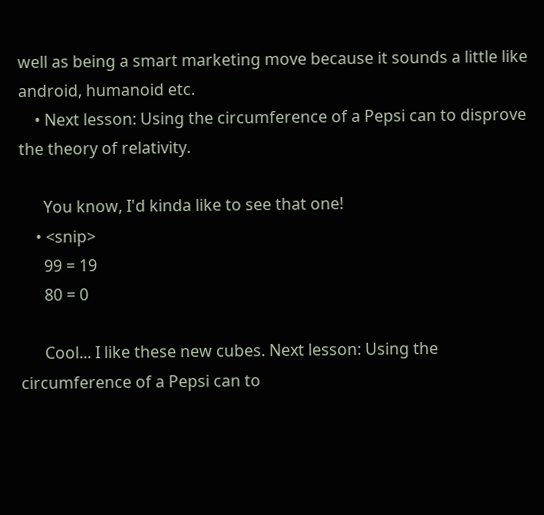well as being a smart marketing move because it sounds a little like android, humanoid etc.
    • Next lesson: Using the circumference of a Pepsi can to disprove the theory of relativity.

      You know, I'd kinda like to see that one!
    • <snip>
      99 = 19
      80 = 0

      Cool... I like these new cubes. Next lesson: Using the circumference of a Pepsi can to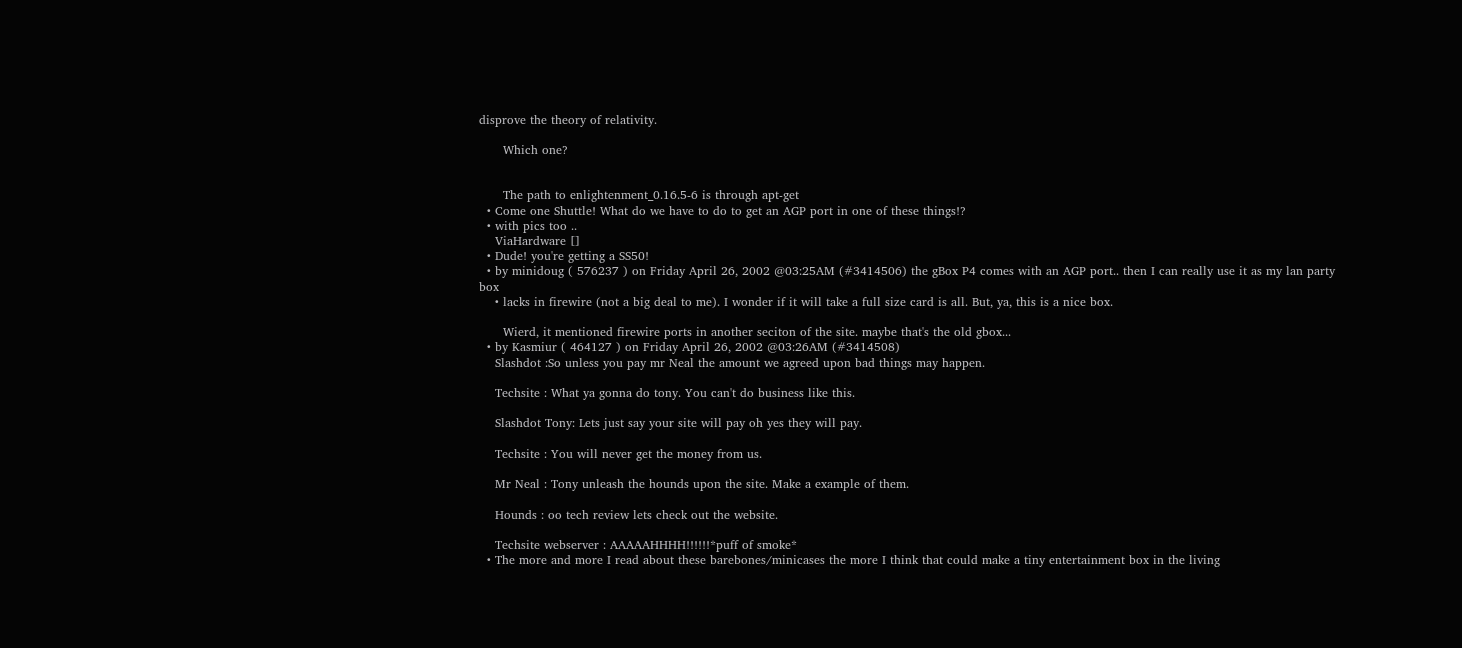disprove the theory of relativity.

      Which one?


      The path to enlightenment_0.16.5-6 is through apt-get
  • Come one Shuttle! What do we have to do to get an AGP port in one of these things!?
  • with pics too ..
    ViaHardware []
  • Dude! you're getting a SS50!
  • by minidoug ( 576237 ) on Friday April 26, 2002 @03:25AM (#3414506) the gBox P4 comes with an AGP port.. then I can really use it as my lan party box
    • lacks in firewire (not a big deal to me). I wonder if it will take a full size card is all. But, ya, this is a nice box.

      Wierd, it mentioned firewire ports in another seciton of the site. maybe that's the old gbox...
  • by Kasmiur ( 464127 ) on Friday April 26, 2002 @03:26AM (#3414508)
    Slashdot :So unless you pay mr Neal the amount we agreed upon bad things may happen.

    Techsite : What ya gonna do tony. You can't do business like this.

    Slashdot Tony: Lets just say your site will pay oh yes they will pay.

    Techsite : You will never get the money from us.

    Mr Neal : Tony unleash the hounds upon the site. Make a example of them.

    Hounds : oo tech review lets check out the website.

    Techsite webserver : AAAAAHHHH!!!!!!*puff of smoke*
  • The more and more I read about these barebones/minicases the more I think that could make a tiny entertainment box in the living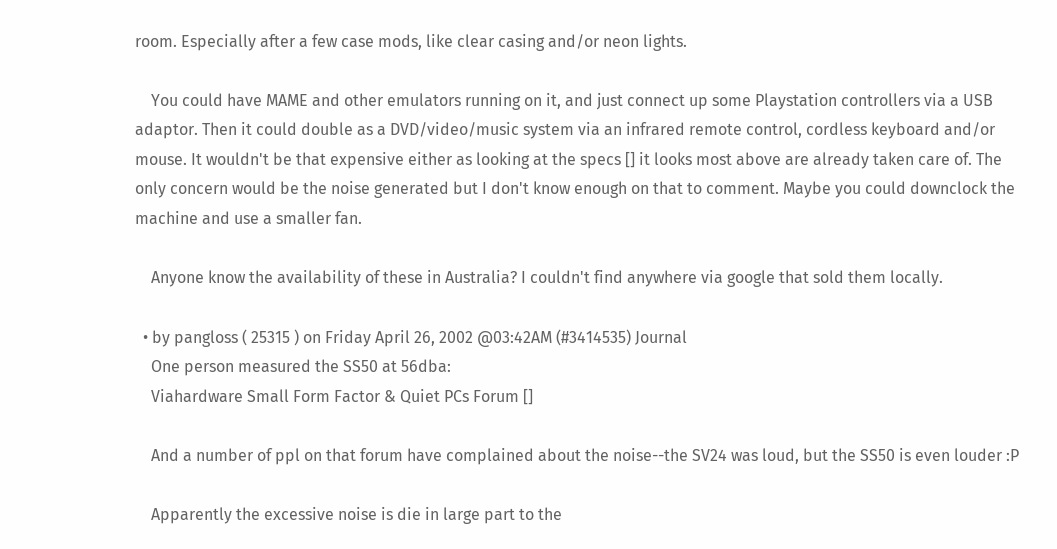room. Especially after a few case mods, like clear casing and/or neon lights.

    You could have MAME and other emulators running on it, and just connect up some Playstation controllers via a USB adaptor. Then it could double as a DVD/video/music system via an infrared remote control, cordless keyboard and/or mouse. It wouldn't be that expensive either as looking at the specs [] it looks most above are already taken care of. The only concern would be the noise generated but I don't know enough on that to comment. Maybe you could downclock the machine and use a smaller fan.

    Anyone know the availability of these in Australia? I couldn't find anywhere via google that sold them locally.

  • by pangloss ( 25315 ) on Friday April 26, 2002 @03:42AM (#3414535) Journal
    One person measured the SS50 at 56dba:
    Viahardware Small Form Factor & Quiet PCs Forum []

    And a number of ppl on that forum have complained about the noise--the SV24 was loud, but the SS50 is even louder :P

    Apparently the excessive noise is die in large part to the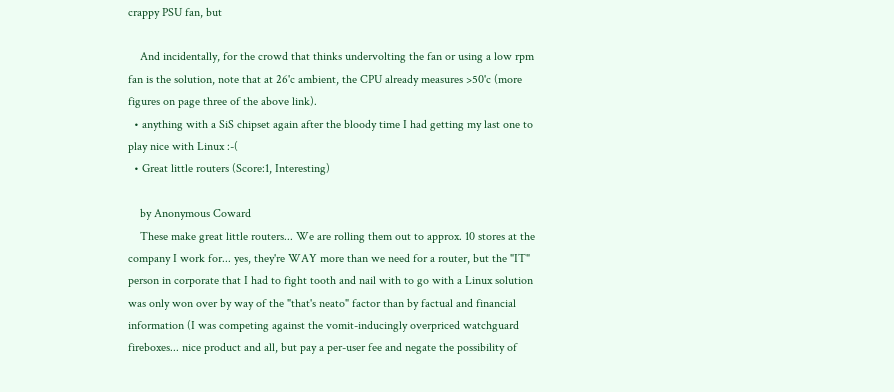crappy PSU fan, but

    And incidentally, for the crowd that thinks undervolting the fan or using a low rpm fan is the solution, note that at 26'c ambient, the CPU already measures >50'c (more figures on page three of the above link).
  • anything with a SiS chipset again after the bloody time I had getting my last one to play nice with Linux :-(
  • Great little routers (Score:1, Interesting)

    by Anonymous Coward
    These make great little routers... We are rolling them out to approx. 10 stores at the company I work for... yes, they're WAY more than we need for a router, but the "IT" person in corporate that I had to fight tooth and nail with to go with a Linux solution was only won over by way of the "that's neato" factor than by factual and financial information (I was competing against the vomit-inducingly overpriced watchguard fireboxes... nice product and all, but pay a per-user fee and negate the possibility of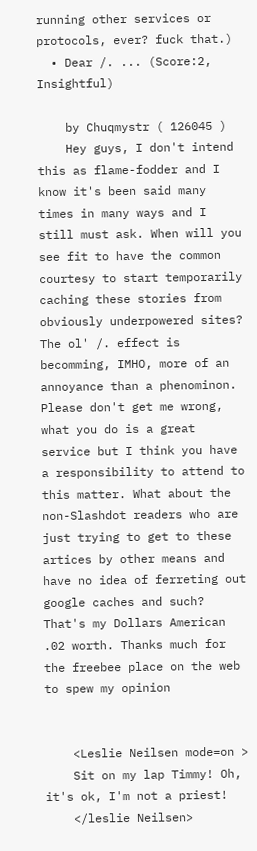running other services or protocols, ever? fuck that.)
  • Dear /. ... (Score:2, Insightful)

    by Chuqmystr ( 126045 )
    Hey guys, I don't intend this as flame-fodder and I know it's been said many times in many ways and I still must ask. When will you see fit to have the common courtesy to start temporarily caching these stories from obviously underpowered sites? The ol' /. effect is becomming, IMHO, more of an annoyance than a phenominon. Please don't get me wrong, what you do is a great service but I think you have a responsibility to attend to this matter. What about the non-Slashdot readers who are just trying to get to these artices by other means and have no idea of ferreting out google caches and such? That's my Dollars American .02 worth. Thanks much for the freebee place on the web to spew my opinion


    <Leslie Neilsen mode=on >
    Sit on my lap Timmy! Oh, it's ok, I'm not a priest!
    </leslie Neilsen>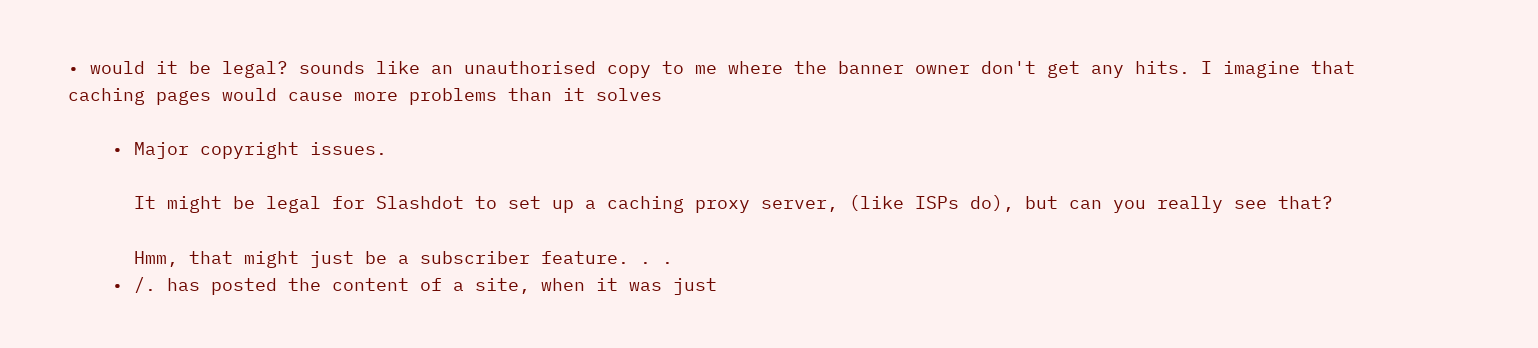• would it be legal? sounds like an unauthorised copy to me where the banner owner don't get any hits. I imagine that caching pages would cause more problems than it solves

    • Major copyright issues.

      It might be legal for Slashdot to set up a caching proxy server, (like ISPs do), but can you really see that?

      Hmm, that might just be a subscriber feature. . .
    • /. has posted the content of a site, when it was just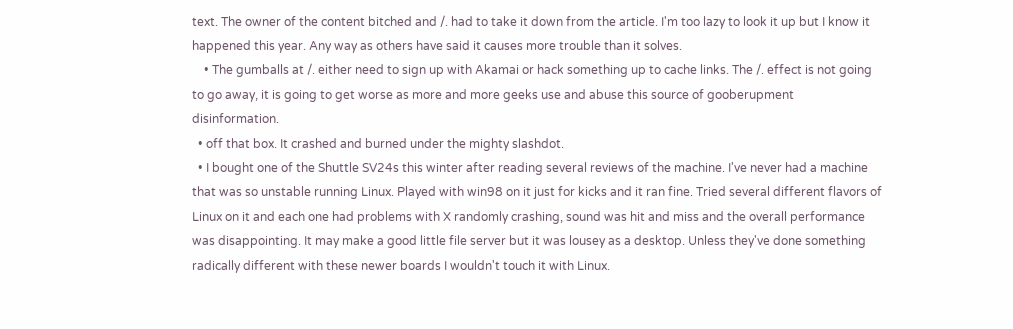text. The owner of the content bitched and /. had to take it down from the article. I'm too lazy to look it up but I know it happened this year. Any way as others have said it causes more trouble than it solves.
    • The gumballs at /. either need to sign up with Akamai or hack something up to cache links. The /. effect is not going to go away, it is going to get worse as more and more geeks use and abuse this source of gooberupment disinformation.
  • off that box. It crashed and burned under the mighty slashdot.
  • I bought one of the Shuttle SV24s this winter after reading several reviews of the machine. I've never had a machine that was so unstable running Linux. Played with win98 on it just for kicks and it ran fine. Tried several different flavors of Linux on it and each one had problems with X randomly crashing, sound was hit and miss and the overall performance was disappointing. It may make a good little file server but it was lousey as a desktop. Unless they've done something radically different with these newer boards I wouldn't touch it with Linux.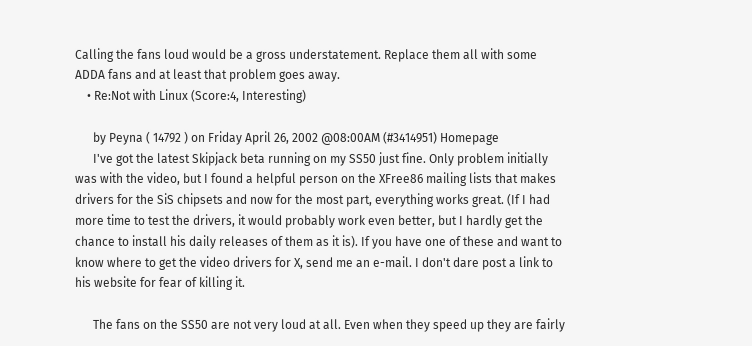Calling the fans loud would be a gross understatement. Replace them all with some ADDA fans and at least that problem goes away.
    • Re:Not with Linux (Score:4, Interesting)

      by Peyna ( 14792 ) on Friday April 26, 2002 @08:00AM (#3414951) Homepage
      I've got the latest Skipjack beta running on my SS50 just fine. Only problem initially was with the video, but I found a helpful person on the XFree86 mailing lists that makes drivers for the SiS chipsets and now for the most part, everything works great. (If I had more time to test the drivers, it would probably work even better, but I hardly get the chance to install his daily releases of them as it is). If you have one of these and want to know where to get the video drivers for X, send me an e-mail. I don't dare post a link to his website for fear of killing it.

      The fans on the SS50 are not very loud at all. Even when they speed up they are fairly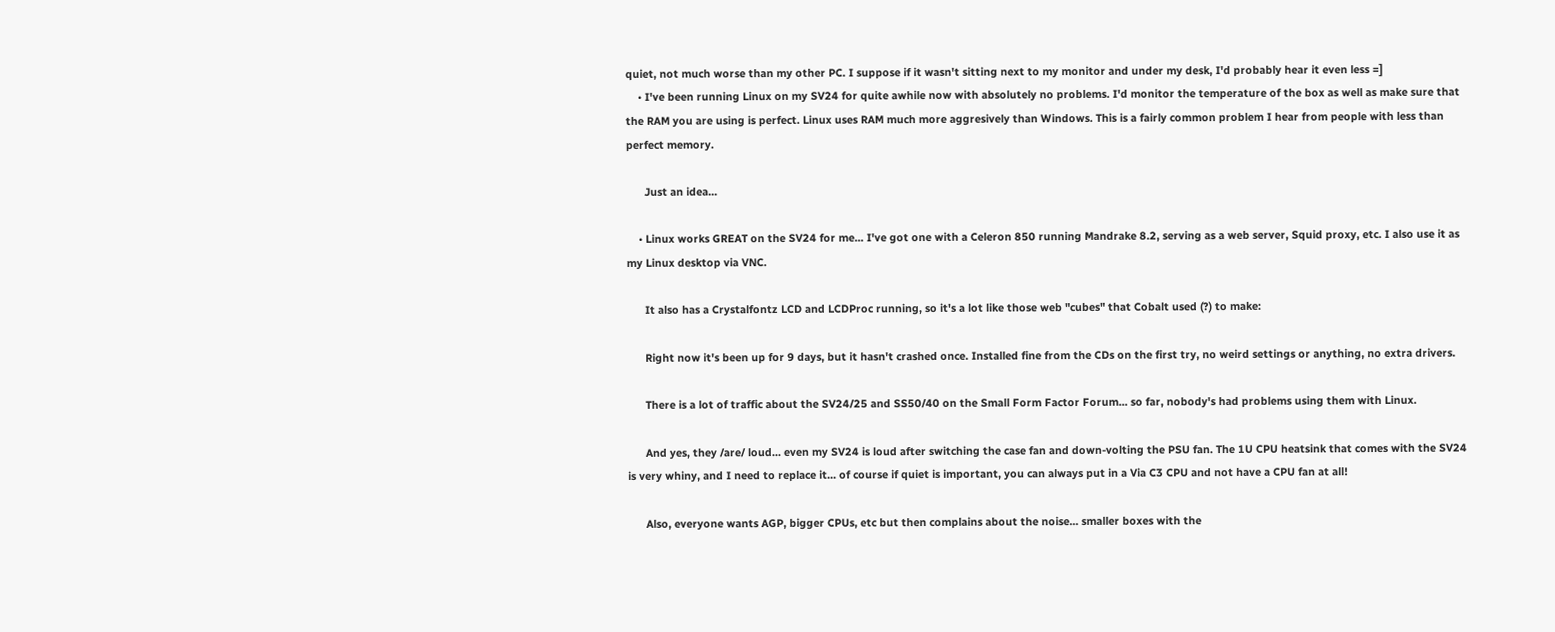quiet, not much worse than my other PC. I suppose if it wasn't sitting next to my monitor and under my desk, I'd probably hear it even less =]
    • I've been running Linux on my SV24 for quite awhile now with absolutely no problems. I'd monitor the temperature of the box as well as make sure that the RAM you are using is perfect. Linux uses RAM much more aggresively than Windows. This is a fairly common problem I hear from people with less than perfect memory.

      Just an idea...

    • Linux works GREAT on the SV24 for me... I've got one with a Celeron 850 running Mandrake 8.2, serving as a web server, Squid proxy, etc. I also use it as my Linux desktop via VNC.

      It also has a Crystalfontz LCD and LCDProc running, so it's a lot like those web "cubes" that Cobalt used (?) to make:

      Right now it's been up for 9 days, but it hasn't crashed once. Installed fine from the CDs on the first try, no weird settings or anything, no extra drivers.

      There is a lot of traffic about the SV24/25 and SS50/40 on the Small Form Factor Forum... so far, nobody's had problems using them with Linux.

      And yes, they /are/ loud... even my SV24 is loud after switching the case fan and down-volting the PSU fan. The 1U CPU heatsink that comes with the SV24 is very whiny, and I need to replace it... of course if quiet is important, you can always put in a Via C3 CPU and not have a CPU fan at all!

      Also, everyone wants AGP, bigger CPUs, etc but then complains about the noise... smaller boxes with the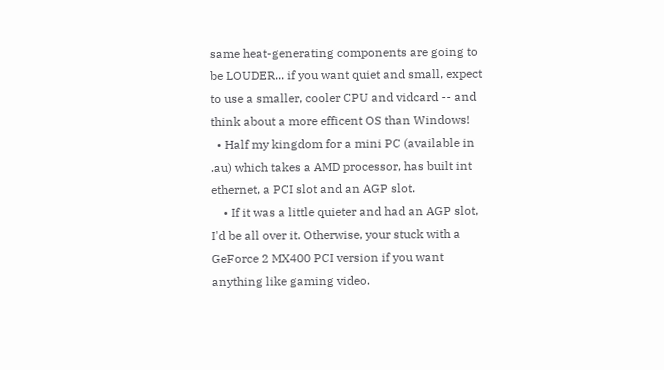same heat-generating components are going to be LOUDER... if you want quiet and small, expect to use a smaller, cooler CPU and vidcard -- and think about a more efficent OS than Windows!
  • Half my kingdom for a mini PC (available in .au) which takes a AMD processor, has built int ethernet, a PCI slot and an AGP slot.
    • If it was a little quieter and had an AGP slot, I'd be all over it. Otherwise, your stuck with a GeForce 2 MX400 PCI version if you want anything like gaming video.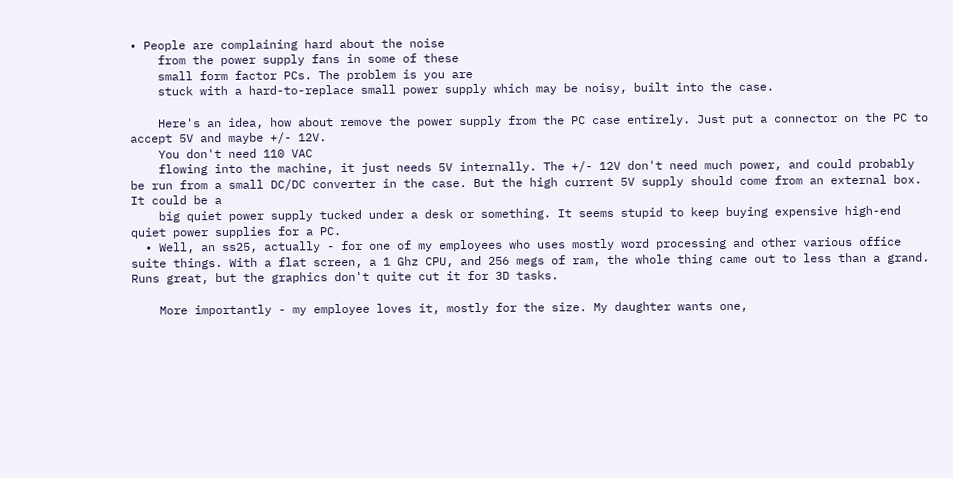• People are complaining hard about the noise
    from the power supply fans in some of these
    small form factor PCs. The problem is you are
    stuck with a hard-to-replace small power supply which may be noisy, built into the case.

    Here's an idea, how about remove the power supply from the PC case entirely. Just put a connector on the PC to accept 5V and maybe +/- 12V.
    You don't need 110 VAC
    flowing into the machine, it just needs 5V internally. The +/- 12V don't need much power, and could probably be run from a small DC/DC converter in the case. But the high current 5V supply should come from an external box. It could be a
    big quiet power supply tucked under a desk or something. It seems stupid to keep buying expensive high-end quiet power supplies for a PC.
  • Well, an ss25, actually - for one of my employees who uses mostly word processing and other various office suite things. With a flat screen, a 1 Ghz CPU, and 256 megs of ram, the whole thing came out to less than a grand. Runs great, but the graphics don't quite cut it for 3D tasks.

    More importantly - my employee loves it, mostly for the size. My daughter wants one,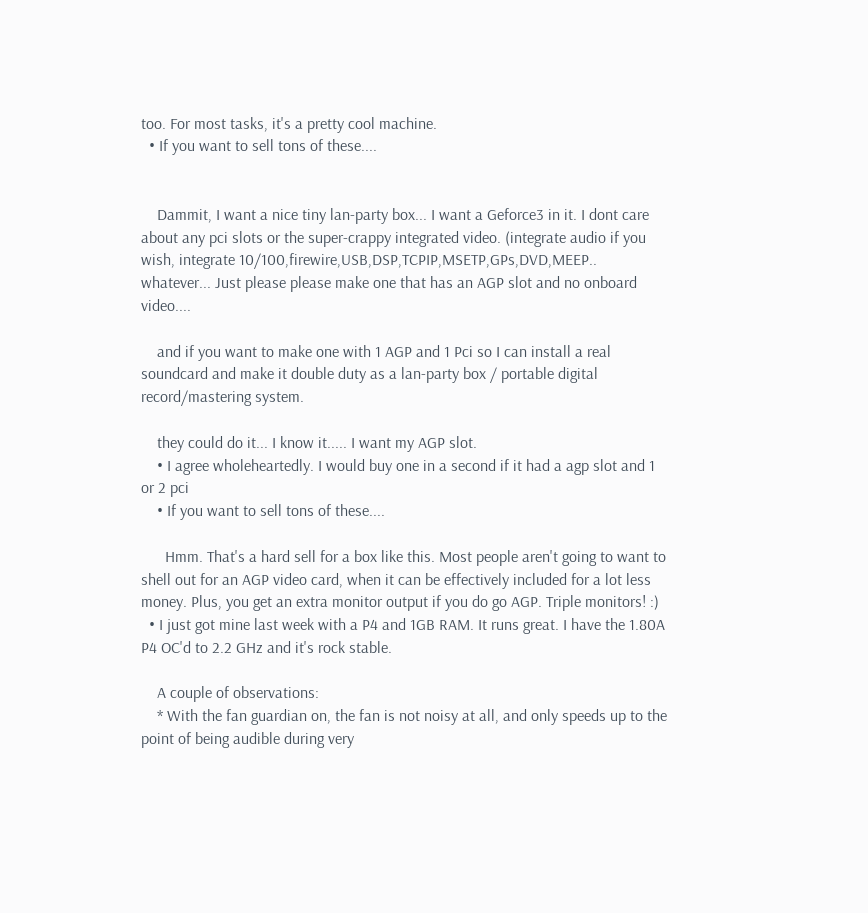too. For most tasks, it's a pretty cool machine.
  • If you want to sell tons of these....


    Dammit, I want a nice tiny lan-party box... I want a Geforce3 in it. I dont care about any pci slots or the super-crappy integrated video. (integrate audio if you wish, integrate 10/100,firewire,USB,DSP,TCPIP,MSETP,GPs,DVD,MEEP.. whatever... Just please please make one that has an AGP slot and no onboard video....

    and if you want to make one with 1 AGP and 1 Pci so I can install a real soundcard and make it double duty as a lan-party box / portable digital record/mastering system.

    they could do it... I know it..... I want my AGP slot.
    • I agree wholeheartedly. I would buy one in a second if it had a agp slot and 1 or 2 pci
    • If you want to sell tons of these....

      Hmm. That's a hard sell for a box like this. Most people aren't going to want to shell out for an AGP video card, when it can be effectively included for a lot less money. Plus, you get an extra monitor output if you do go AGP. Triple monitors! :)
  • I just got mine last week with a P4 and 1GB RAM. It runs great. I have the 1.80A P4 OC'd to 2.2 GHz and it's rock stable.

    A couple of observations:
    * With the fan guardian on, the fan is not noisy at all, and only speeds up to the point of being audible during very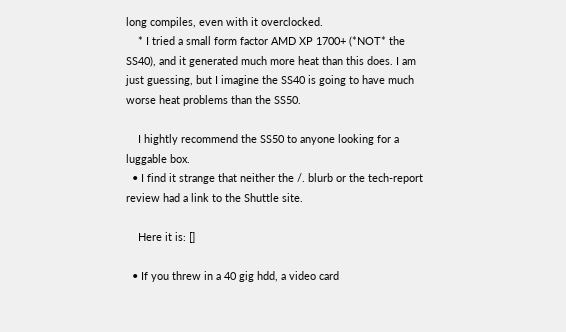long compiles, even with it overclocked.
    * I tried a small form factor AMD XP 1700+ (*NOT* the SS40), and it generated much more heat than this does. I am just guessing, but I imagine the SS40 is going to have much worse heat problems than the SS50.

    I hightly recommend the SS50 to anyone looking for a luggable box.
  • I find it strange that neither the /. blurb or the tech-report review had a link to the Shuttle site.

    Here it is: []

  • If you threw in a 40 gig hdd, a video card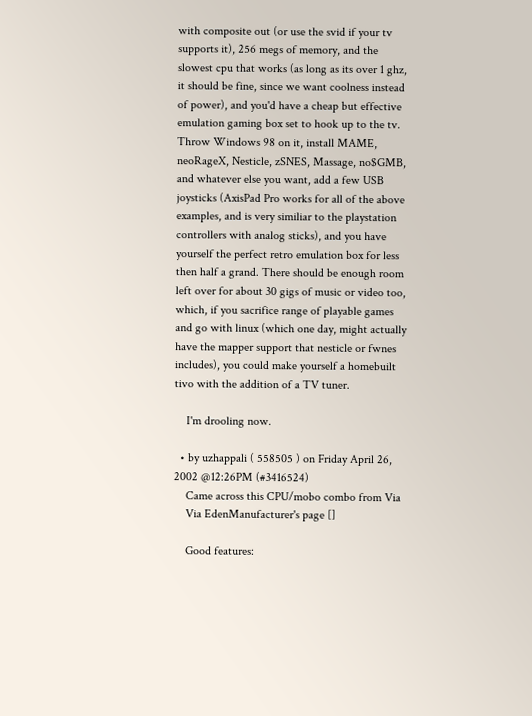with composite out (or use the svid if your tv supports it), 256 megs of memory, and the slowest cpu that works (as long as its over 1 ghz, it should be fine, since we want coolness instead of power), and you'd have a cheap but effective emulation gaming box set to hook up to the tv. Throw Windows 98 on it, install MAME, neoRageX, Nesticle, zSNES, Massage, no$GMB, and whatever else you want, add a few USB joysticks (AxisPad Pro works for all of the above examples, and is very similiar to the playstation controllers with analog sticks), and you have yourself the perfect retro emulation box for less then half a grand. There should be enough room left over for about 30 gigs of music or video too, which, if you sacrifice range of playable games and go with linux (which one day, might actually have the mapper support that nesticle or fwnes includes), you could make yourself a homebuilt tivo with the addition of a TV tuner.

    I'm drooling now.

  • by uzhappali ( 558505 ) on Friday April 26, 2002 @12:26PM (#3416524)
    Came across this CPU/mobo combo from Via
    Via EdenManufacturer's page []

    Good features: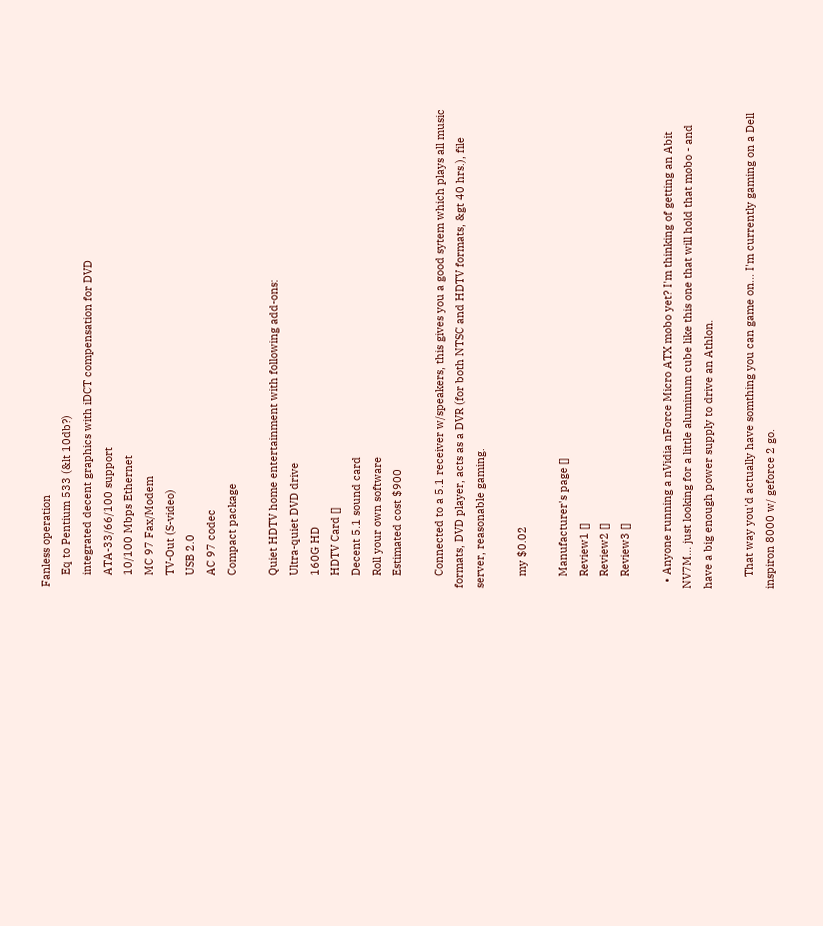Fanless operation
    Eq to Pentium 533 (&lt 10db?)
    integrated decent graphics with iDCT compensation for DVD
    ATA-33/66/100 support
    10/100 Mbps Ethernet
    MC 97 Fax/Modem
    TV-Out (S-video)
    USB 2.0
    AC 97 codec
    Compact package

    Quiet HDTV home entertainment with following add-ons:
    Ultra-quiet DVD drive
    160G HD
    HDTV Card []
    Decent 5.1 sound card
    Roll your own software
    Estimated cost $900

    Connected to a 5.1 receiver w/speakers, this gives you a good sytem which plays all music formats, DVD player, acts as a DVR (for both NTSC and HDTV formats, &gt 40 hrs.), file server, reasonable gaming.

    my $0.02

    Manufacturer's page []
    Review1 []
    Review2 []
    Review3 []

  • Anyone running a nVidia nForce Micro ATX mobo yet? I'm thinking of getting an Abit NV7M... just looking for a little aluminum cube like this one that will hold that mobo - and have a big enough power supply to drive an Athlon.

    That way you'd actually have somthing you can game on... I'm currently gaming on a Dell inspiron 8000 w/ geforce 2 go.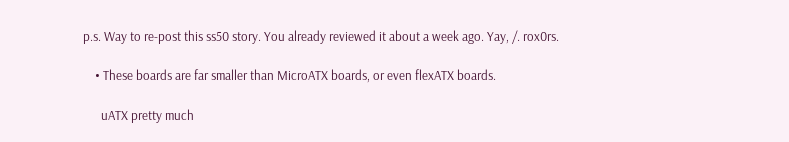p.s. Way to re-post this ss50 story. You already reviewed it about a week ago. Yay, /. rox0rs.

    • These boards are far smaller than MicroATX boards, or even flexATX boards.

      uATX pretty much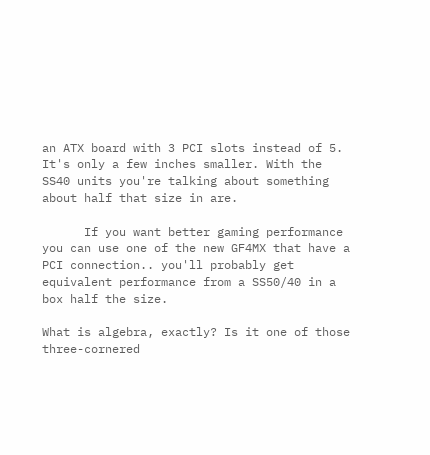an ATX board with 3 PCI slots instead of 5. It's only a few inches smaller. With the SS40 units you're talking about something about half that size in are.

      If you want better gaming performance you can use one of the new GF4MX that have a PCI connection.. you'll probably get equivalent performance from a SS50/40 in a box half the size.

What is algebra, exactly? Is it one of those three-cornered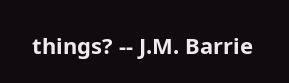things? -- J.M. Barrie